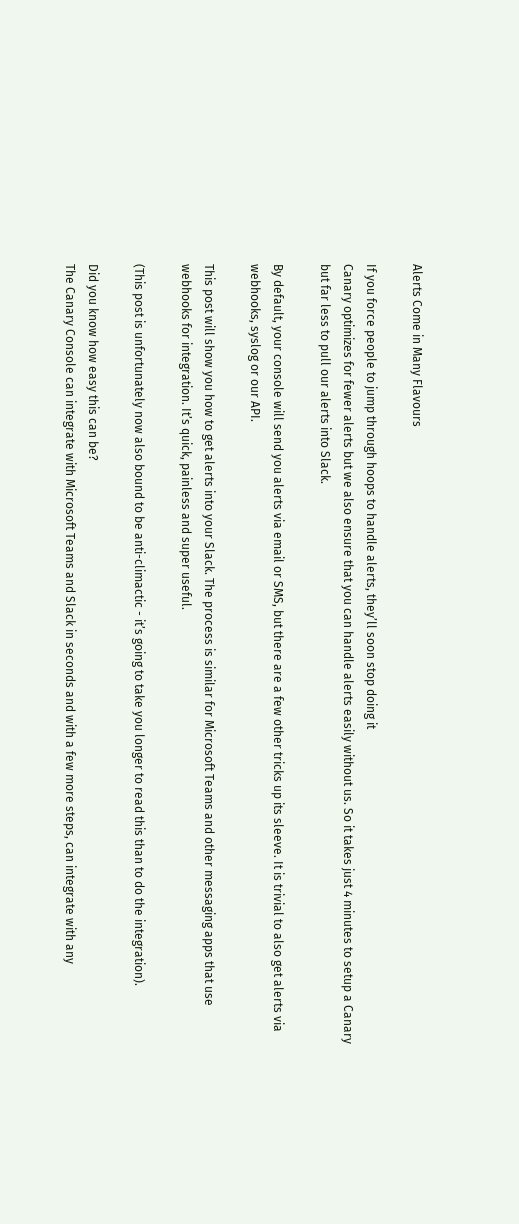Alerts Come in Many Flavours

If you force people to jump through hoops to handle alerts, they’ll soon stop doing it
Canary optimizes for fewer alerts but we also ensure that you can handle alerts easily without us. So it takes just 4 minutes to setup a Canary but far less to pull our alerts into Slack.

By default, your console will send you alerts via email or SMS, but there are a few other tricks up its sleeve. It is trivial to also get alerts via webhooks, syslog or our API.

This post will show you how to get alerts into your Slack. The process is similar for Microsoft Teams and other messaging apps that use webhooks for integration. It’s quick, painless and super useful.

(This post is unfortunately now also bound to be anti-climactic - it’s going to take you longer to read this than to do the integration).

Did you know how easy this can be?
The Canary Console can integrate with Microsoft Teams and Slack in seconds and with a few more steps, can integrate with any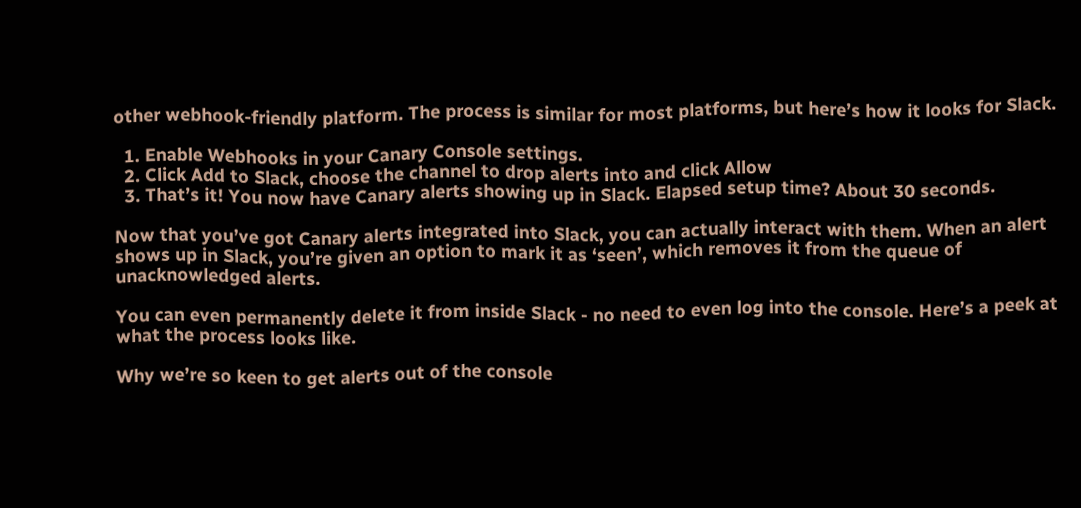other webhook-friendly platform. The process is similar for most platforms, but here’s how it looks for Slack.

  1. Enable Webhooks in your Canary Console settings.
  2. Click Add to Slack, choose the channel to drop alerts into and click Allow
  3. That’s it! You now have Canary alerts showing up in Slack. Elapsed setup time? About 30 seconds.

Now that you’ve got Canary alerts integrated into Slack, you can actually interact with them. When an alert shows up in Slack, you’re given an option to mark it as ‘seen’, which removes it from the queue of unacknowledged alerts.

You can even permanently delete it from inside Slack - no need to even log into the console. Here’s a peek at what the process looks like.

Why we’re so keen to get alerts out of the console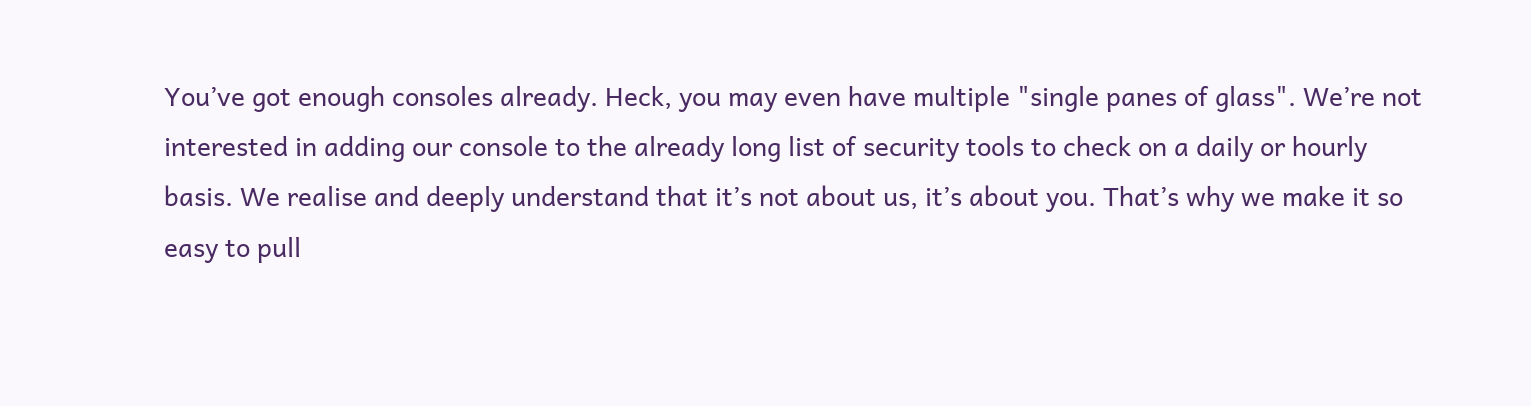You’ve got enough consoles already. Heck, you may even have multiple "single panes of glass". We’re not interested in adding our console to the already long list of security tools to check on a daily or hourly basis. We realise and deeply understand that it’s not about us, it’s about you. That’s why we make it so easy to pull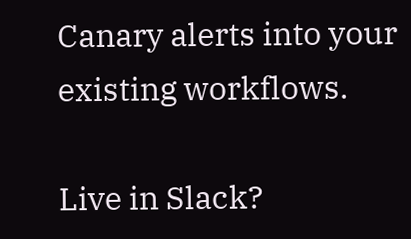Canary alerts into your existing workflows.

Live in Slack?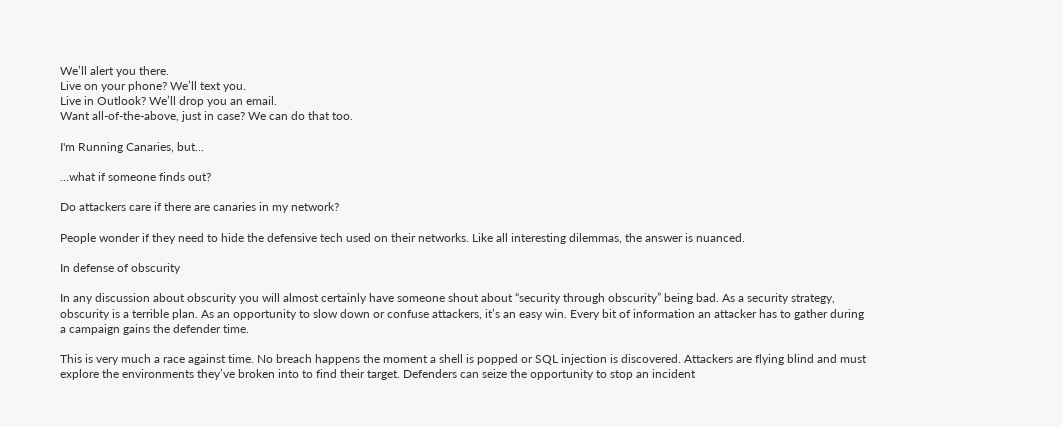We’ll alert you there.
Live on your phone? We’ll text you.
Live in Outlook? We’ll drop you an email.
Want all-of-the-above, just in case? We can do that too.

I'm Running Canaries, but...

...what if someone finds out?

Do attackers care if there are canaries in my network?

People wonder if they need to hide the defensive tech used on their networks. Like all interesting dilemmas, the answer is nuanced.

In defense of obscurity

In any discussion about obscurity you will almost certainly have someone shout about “security through obscurity” being bad. As a security strategy, obscurity is a terrible plan. As an opportunity to slow down or confuse attackers, it’s an easy win. Every bit of information an attacker has to gather during a campaign gains the defender time.

This is very much a race against time. No breach happens the moment a shell is popped or SQL injection is discovered. Attackers are flying blind and must explore the environments they’ve broken into to find their target. Defenders can seize the opportunity to stop an incident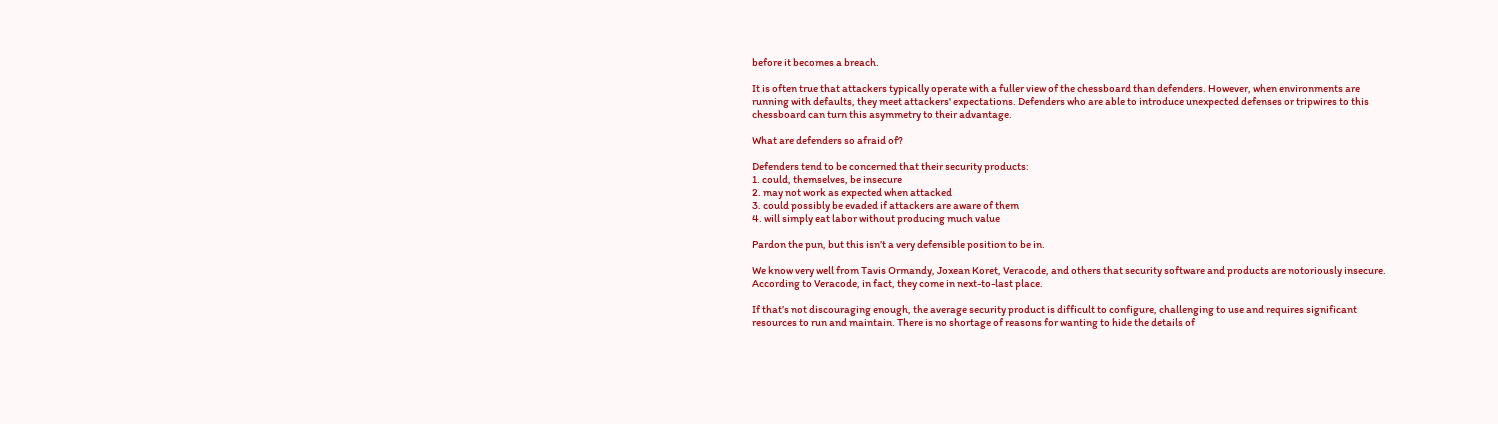before it becomes a breach.

It is often true that attackers typically operate with a fuller view of the chessboard than defenders. However, when environments are running with defaults, they meet attackers' expectations. Defenders who are able to introduce unexpected defenses or tripwires to this chessboard can turn this asymmetry to their advantage.

What are defenders so afraid of?

Defenders tend to be concerned that their security products:
1. could, themselves, be insecure
2. may not work as expected when attacked
3. could possibly be evaded if attackers are aware of them
4. will simply eat labor without producing much value

Pardon the pun, but this isn’t a very defensible position to be in.

We know very well from Tavis Ormandy, Joxean Koret, Veracode, and others that security software and products are notoriously insecure. According to Veracode, in fact, they come in next-to-last place.

If that’s not discouraging enough, the average security product is difficult to configure, challenging to use and requires significant resources to run and maintain. There is no shortage of reasons for wanting to hide the details of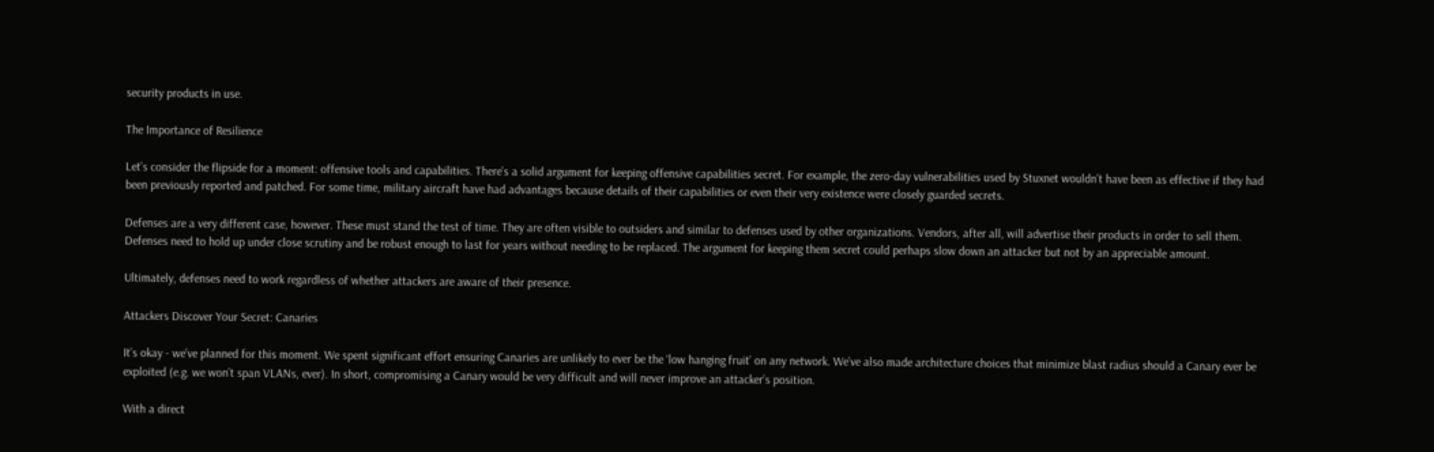security products in use.

The Importance of Resilience

Let’s consider the flipside for a moment: offensive tools and capabilities. There’s a solid argument for keeping offensive capabilities secret. For example, the zero-day vulnerabilities used by Stuxnet wouldn’t have been as effective if they had been previously reported and patched. For some time, military aircraft have had advantages because details of their capabilities or even their very existence were closely guarded secrets.

Defenses are a very different case, however. These must stand the test of time. They are often visible to outsiders and similar to defenses used by other organizations. Vendors, after all, will advertise their products in order to sell them. Defenses need to hold up under close scrutiny and be robust enough to last for years without needing to be replaced. The argument for keeping them secret could perhaps slow down an attacker but not by an appreciable amount.

Ultimately, defenses need to work regardless of whether attackers are aware of their presence.

Attackers Discover Your Secret: Canaries

It’s okay - we’ve planned for this moment. We spent significant effort ensuring Canaries are unlikely to ever be the ‘low hanging fruit’ on any network. We’ve also made architecture choices that minimize blast radius should a Canary ever be exploited (e.g. we won’t span VLANs, ever). In short, compromising a Canary would be very difficult and will never improve an attacker’s position.

With a direct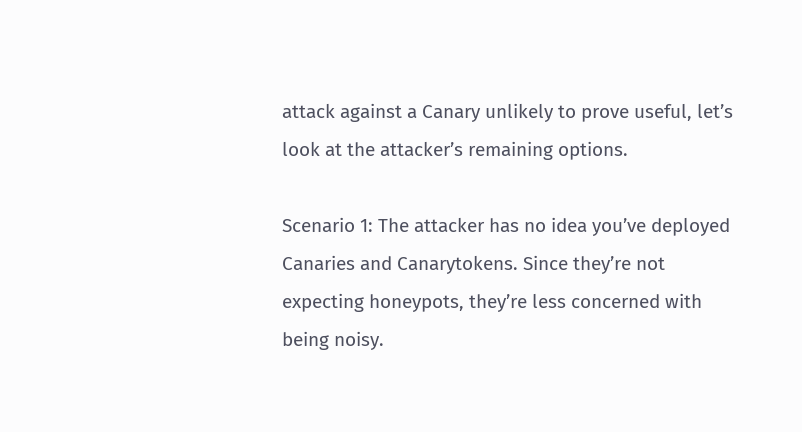attack against a Canary unlikely to prove useful, let’s look at the attacker’s remaining options.

Scenario 1: The attacker has no idea you’ve deployed Canaries and Canarytokens. Since they’re not expecting honeypots, they’re less concerned with being noisy.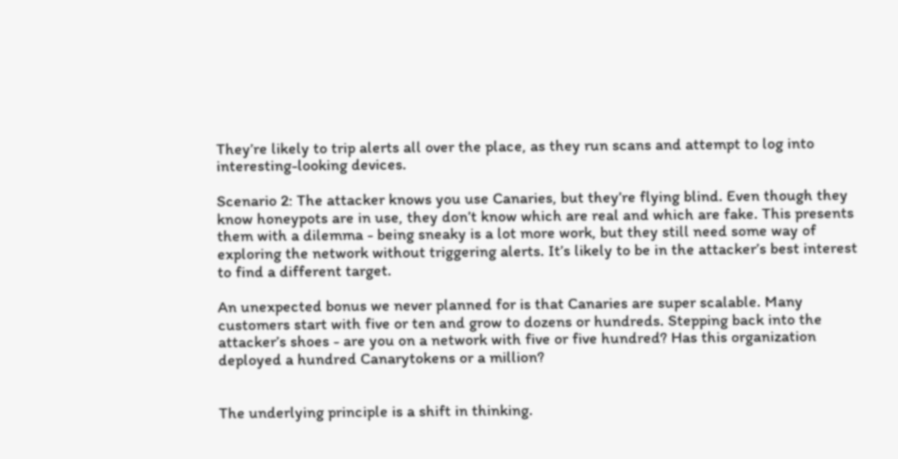They’re likely to trip alerts all over the place, as they run scans and attempt to log into interesting-looking devices.

Scenario 2: The attacker knows you use Canaries, but they’re flying blind. Even though they know honeypots are in use, they don’t know which are real and which are fake. This presents them with a dilemma - being sneaky is a lot more work, but they still need some way of exploring the network without triggering alerts. It’s likely to be in the attacker’s best interest to find a different target.

An unexpected bonus we never planned for is that Canaries are super scalable. Many customers start with five or ten and grow to dozens or hundreds. Stepping back into the attacker’s shoes - are you on a network with five or five hundred? Has this organization deployed a hundred Canarytokens or a million?


The underlying principle is a shift in thinking.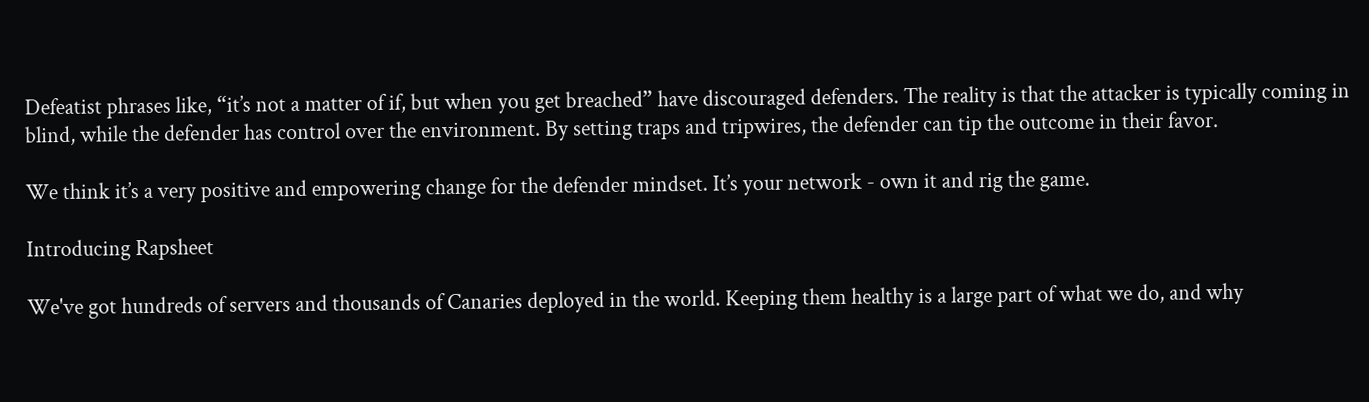Defeatist phrases like, “it’s not a matter of if, but when you get breached” have discouraged defenders. The reality is that the attacker is typically coming in blind, while the defender has control over the environment. By setting traps and tripwires, the defender can tip the outcome in their favor.

We think it’s a very positive and empowering change for the defender mindset. It’s your network - own it and rig the game.

Introducing Rapsheet

We've got hundreds of servers and thousands of Canaries deployed in the world. Keeping them healthy is a large part of what we do, and why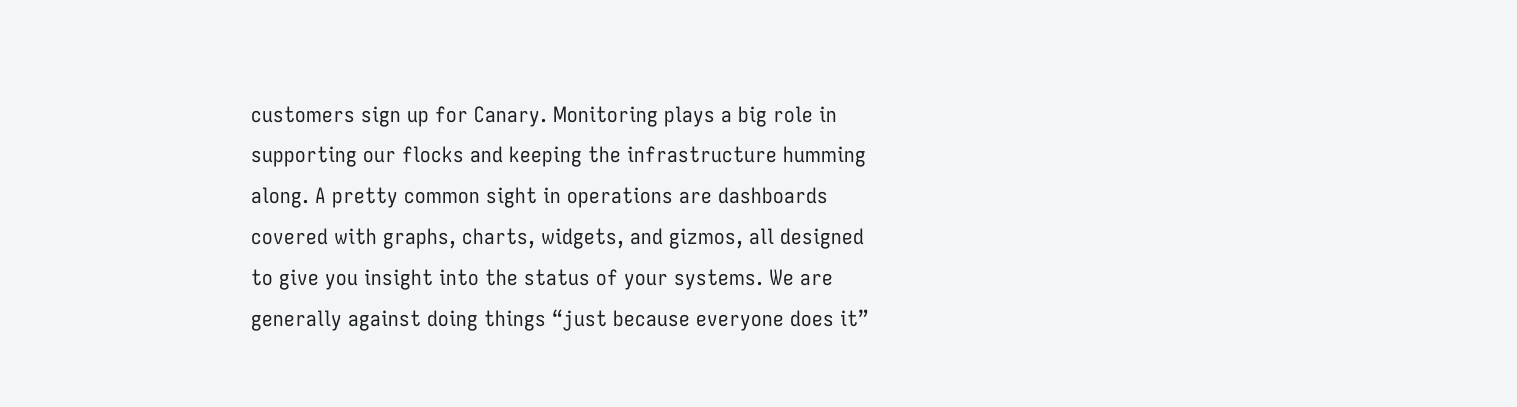customers sign up for Canary. Monitoring plays a big role in supporting our flocks and keeping the infrastructure humming along. A pretty common sight in operations are dashboards covered with graphs, charts, widgets, and gizmos, all designed to give you insight into the status of your systems. We are generally against doing things “just because everyone does it”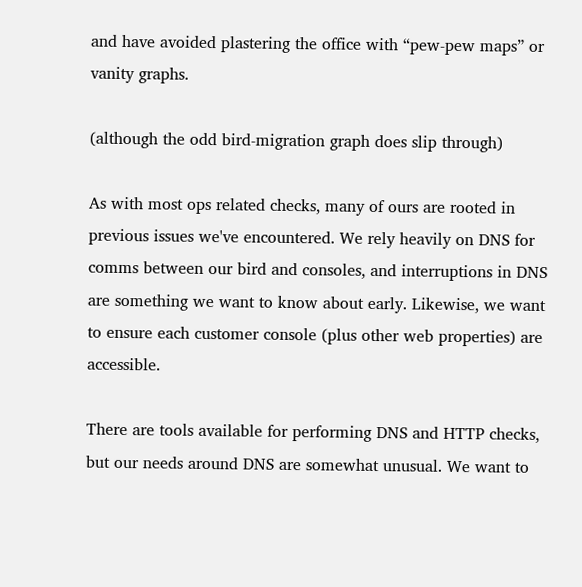and have avoided plastering the office with “pew-pew maps” or vanity graphs.

(although the odd bird-migration graph does slip through)

As with most ops related checks, many of ours are rooted in previous issues we've encountered. We rely heavily on DNS for comms between our bird and consoles, and interruptions in DNS are something we want to know about early. Likewise, we want to ensure each customer console (plus other web properties) are accessible.

There are tools available for performing DNS and HTTP checks, but our needs around DNS are somewhat unusual. We want to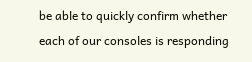be able to quickly confirm whether each of our consoles is responding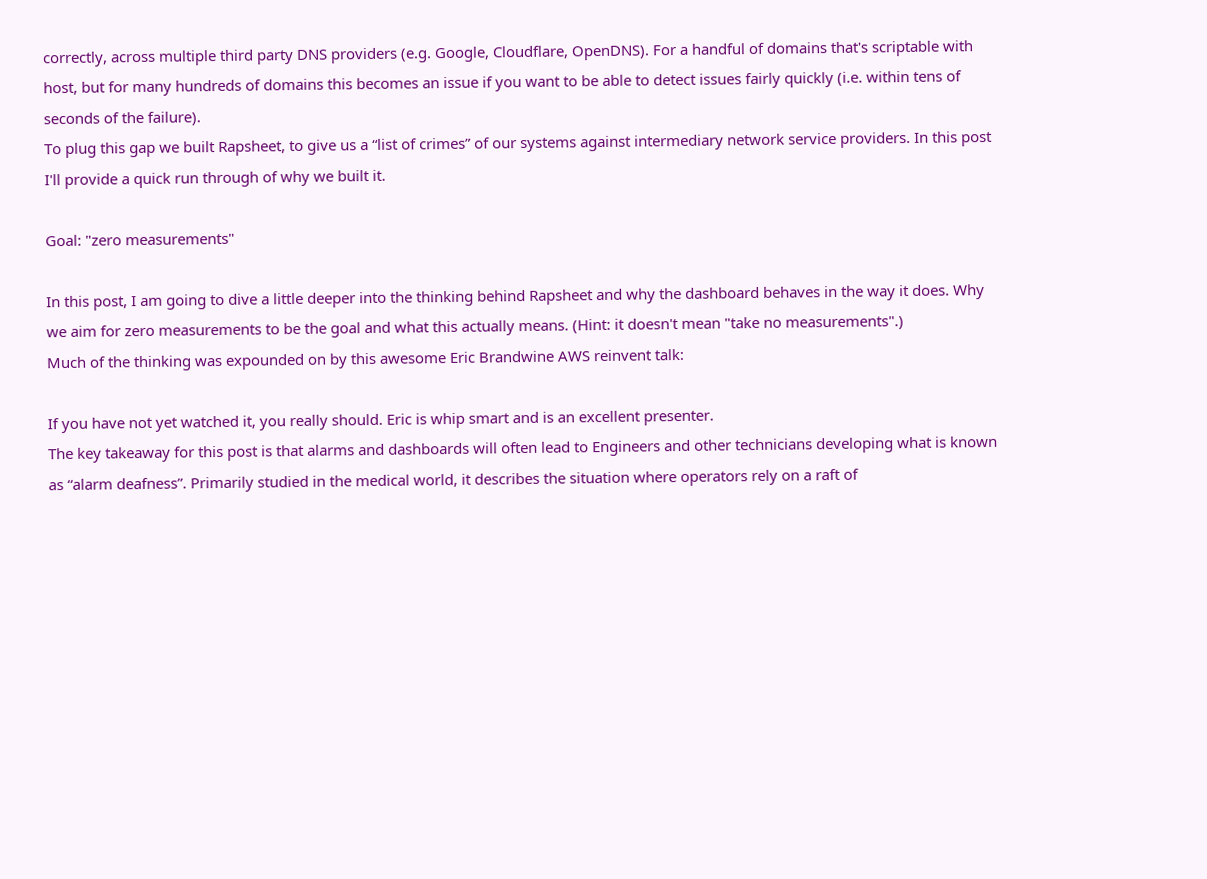correctly, across multiple third party DNS providers (e.g. Google, Cloudflare, OpenDNS). For a handful of domains that's scriptable with host, but for many hundreds of domains this becomes an issue if you want to be able to detect issues fairly quickly (i.e. within tens of seconds of the failure).
To plug this gap we built Rapsheet, to give us a “list of crimes” of our systems against intermediary network service providers. In this post I'll provide a quick run through of why we built it.

Goal: "zero measurements"

In this post, I am going to dive a little deeper into the thinking behind Rapsheet and why the dashboard behaves in the way it does. Why we aim for zero measurements to be the goal and what this actually means. (Hint: it doesn't mean "take no measurements".)
Much of the thinking was expounded on by this awesome Eric Brandwine AWS reinvent talk:

If you have not yet watched it, you really should. Eric is whip smart and is an excellent presenter.
The key takeaway for this post is that alarms and dashboards will often lead to Engineers and other technicians developing what is known as “alarm deafness”. Primarily studied in the medical world, it describes the situation where operators rely on a raft of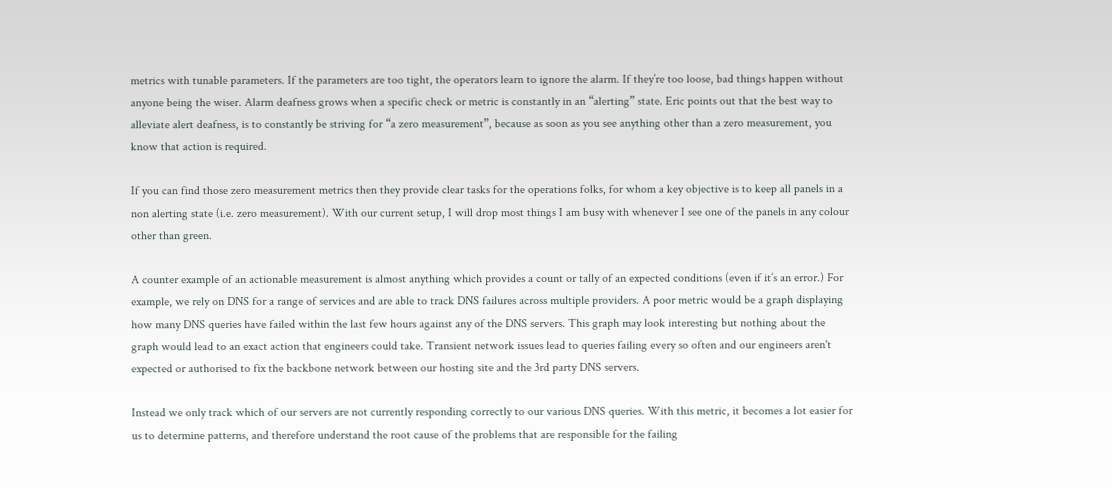metrics with tunable parameters. If the parameters are too tight, the operators learn to ignore the alarm. If they’re too loose, bad things happen without anyone being the wiser. Alarm deafness grows when a specific check or metric is constantly in an “alerting” state. Eric points out that the best way to alleviate alert deafness, is to constantly be striving for “a zero measurement”, because as soon as you see anything other than a zero measurement, you know that action is required.

If you can find those zero measurement metrics then they provide clear tasks for the operations folks, for whom a key objective is to keep all panels in a non alerting state (i.e. zero measurement). With our current setup, I will drop most things I am busy with whenever I see one of the panels in any colour other than green.

A counter example of an actionable measurement is almost anything which provides a count or tally of an expected conditions (even if it’s an error.) For example, we rely on DNS for a range of services and are able to track DNS failures across multiple providers. A poor metric would be a graph displaying how many DNS queries have failed within the last few hours against any of the DNS servers. This graph may look interesting but nothing about the graph would lead to an exact action that engineers could take. Transient network issues lead to queries failing every so often and our engineers aren't expected or authorised to fix the backbone network between our hosting site and the 3rd party DNS servers.

Instead we only track which of our servers are not currently responding correctly to our various DNS queries. With this metric, it becomes a lot easier for us to determine patterns, and therefore understand the root cause of the problems that are responsible for the failing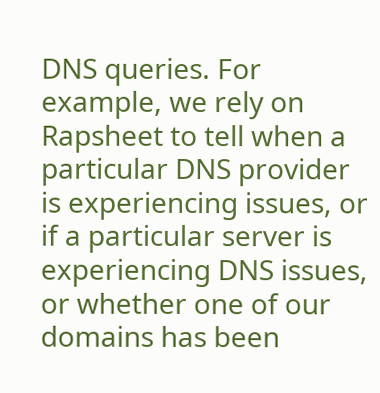DNS queries. For example, we rely on Rapsheet to tell when a particular DNS provider is experiencing issues, or if a particular server is experiencing DNS issues, or whether one of our domains has been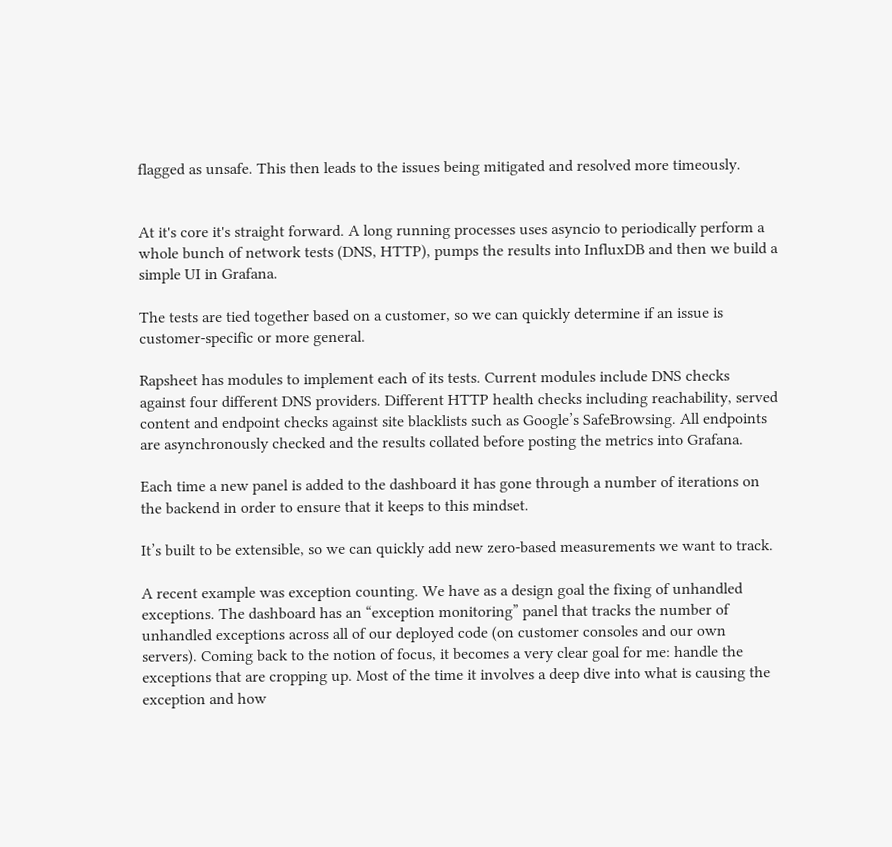flagged as unsafe. This then leads to the issues being mitigated and resolved more timeously.


At it's core it's straight forward. A long running processes uses asyncio to periodically perform a whole bunch of network tests (DNS, HTTP), pumps the results into InfluxDB and then we build a simple UI in Grafana.

The tests are tied together based on a customer, so we can quickly determine if an issue is customer-specific or more general.

Rapsheet has modules to implement each of its tests. Current modules include DNS checks against four different DNS providers. Different HTTP health checks including reachability, served content and endpoint checks against site blacklists such as Google’s SafeBrowsing. All endpoints are asynchronously checked and the results collated before posting the metrics into Grafana.

Each time a new panel is added to the dashboard it has gone through a number of iterations on the backend in order to ensure that it keeps to this mindset.

It’s built to be extensible, so we can quickly add new zero-based measurements we want to track.

A recent example was exception counting. We have as a design goal the fixing of unhandled exceptions. The dashboard has an “exception monitoring” panel that tracks the number of unhandled exceptions across all of our deployed code (on customer consoles and our own servers). Coming back to the notion of focus, it becomes a very clear goal for me: handle the exceptions that are cropping up. Most of the time it involves a deep dive into what is causing the exception and how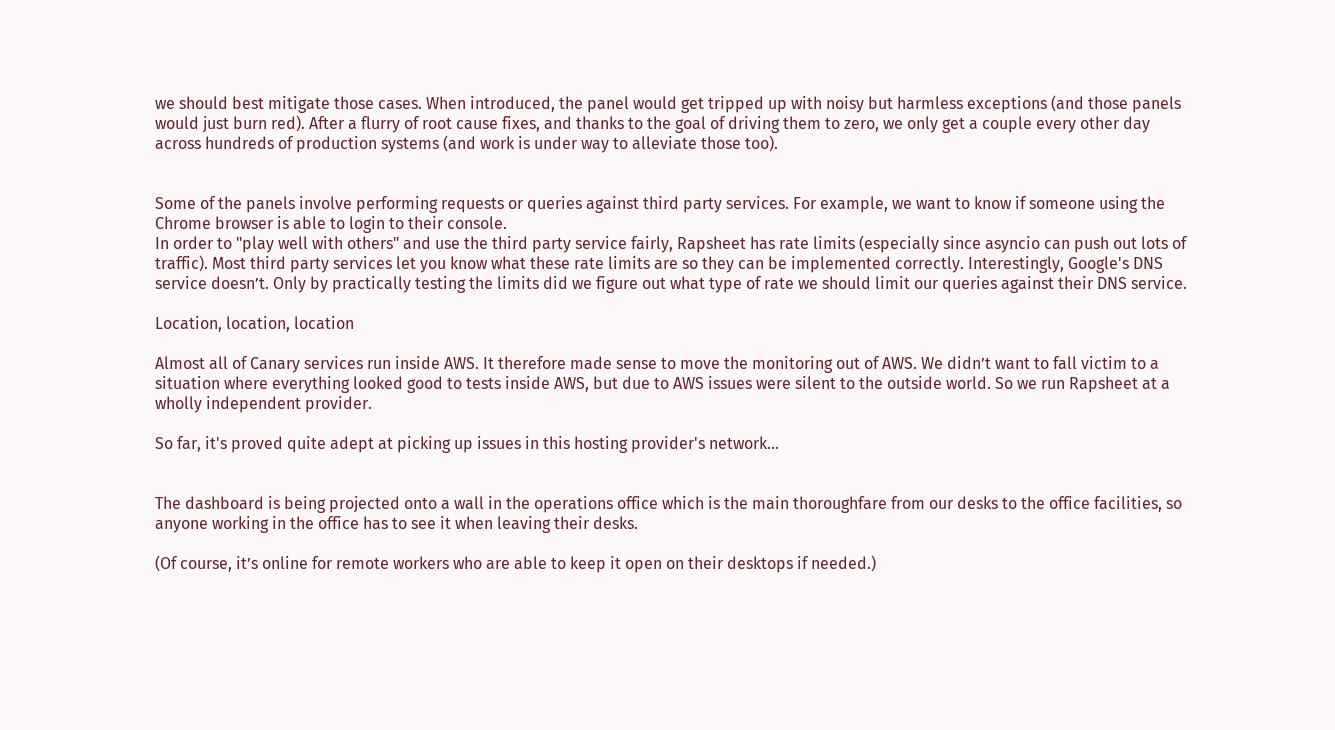we should best mitigate those cases. When introduced, the panel would get tripped up with noisy but harmless exceptions (and those panels would just burn red). After a flurry of root cause fixes, and thanks to the goal of driving them to zero, we only get a couple every other day across hundreds of production systems (and work is under way to alleviate those too).


Some of the panels involve performing requests or queries against third party services. For example, we want to know if someone using the Chrome browser is able to login to their console.
In order to "play well with others" and use the third party service fairly, Rapsheet has rate limits (especially since asyncio can push out lots of traffic). Most third party services let you know what these rate limits are so they can be implemented correctly. Interestingly, Google's DNS service doesn’t. Only by practically testing the limits did we figure out what type of rate we should limit our queries against their DNS service.

Location, location, location

Almost all of Canary services run inside AWS. It therefore made sense to move the monitoring out of AWS. We didn’t want to fall victim to a situation where everything looked good to tests inside AWS, but due to AWS issues were silent to the outside world. So we run Rapsheet at a wholly independent provider.

So far, it's proved quite adept at picking up issues in this hosting provider's network...


The dashboard is being projected onto a wall in the operations office which is the main thoroughfare from our desks to the office facilities, so anyone working in the office has to see it when leaving their desks.

(Of course, it’s online for remote workers who are able to keep it open on their desktops if needed.)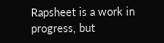Rapsheet is a work in progress, but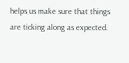helps us make sure that things are ticking along as expected.